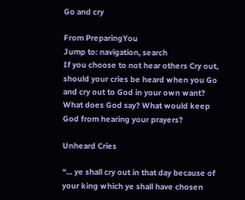Go and cry

From PreparingYou
Jump to: navigation, search
If you choose to not hear others Cry out, should your cries be heard when you Go and cry out to God in your own want? What does God say? What would keep God from hearing your prayers?

Unheard Cries

“... ye shall cry out in that day because of your king which ye shall have chosen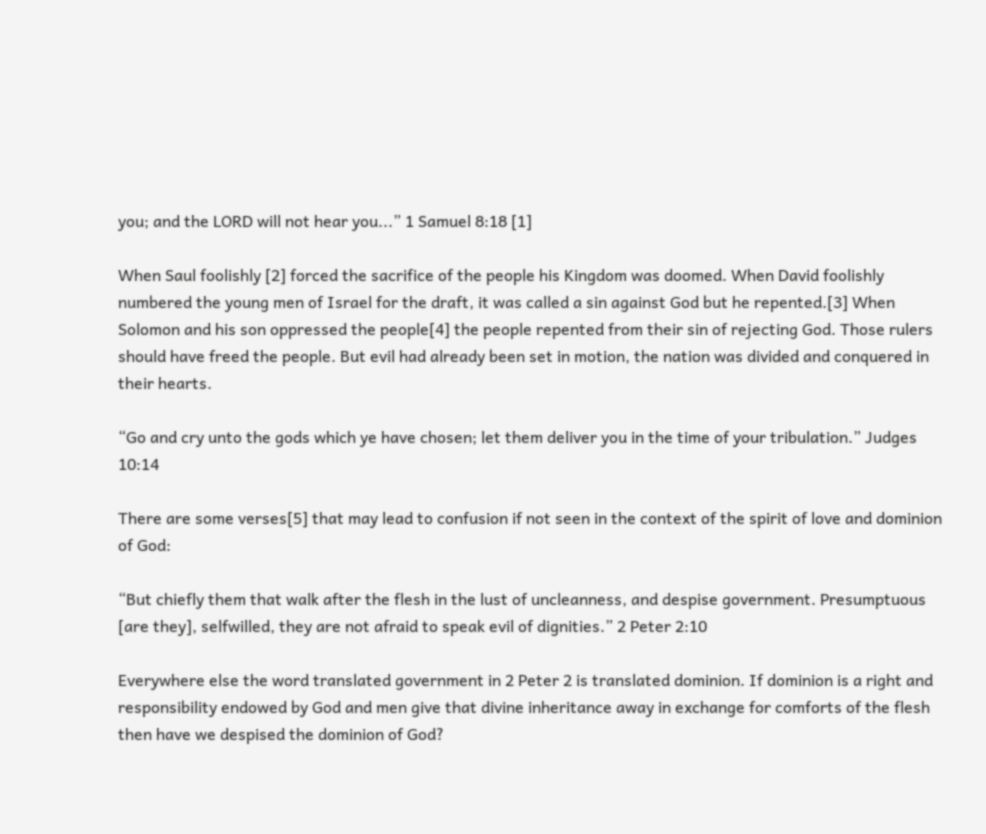you; and the LORD will not hear you...” 1 Samuel 8:18 [1]

When Saul foolishly [2] forced the sacrifice of the people his Kingdom was doomed. When David foolishly numbered the young men of Israel for the draft, it was called a sin against God but he repented.[3] When Solomon and his son oppressed the people[4] the people repented from their sin of rejecting God. Those rulers should have freed the people. But evil had already been set in motion, the nation was divided and conquered in their hearts.

“Go and cry unto the gods which ye have chosen; let them deliver you in the time of your tribulation.” Judges 10:14

There are some verses[5] that may lead to confusion if not seen in the context of the spirit of love and dominion of God:

“But chiefly them that walk after the flesh in the lust of uncleanness, and despise government. Presumptuous [are they], selfwilled, they are not afraid to speak evil of dignities.” 2 Peter 2:10

Everywhere else the word translated government in 2 Peter 2 is translated dominion. If dominion is a right and responsibility endowed by God and men give that divine inheritance away in exchange for comforts of the flesh then have we despised the dominion of God?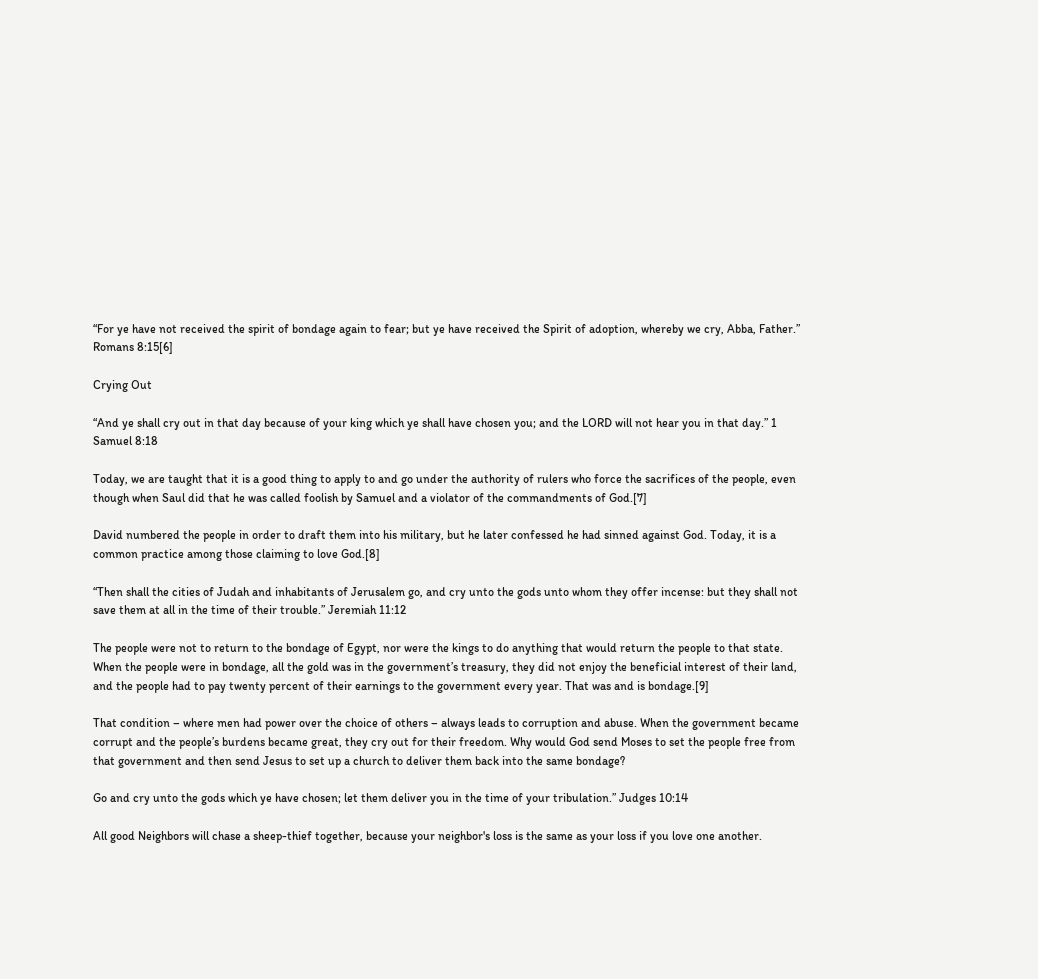“For ye have not received the spirit of bondage again to fear; but ye have received the Spirit of adoption, whereby we cry, Abba, Father.” Romans 8:15[6]

Crying Out

“And ye shall cry out in that day because of your king which ye shall have chosen you; and the LORD will not hear you in that day.” 1 Samuel 8:18

Today, we are taught that it is a good thing to apply to and go under the authority of rulers who force the sacrifices of the people, even though when Saul did that he was called foolish by Samuel and a violator of the commandments of God.[7]

David numbered the people in order to draft them into his military, but he later confessed he had sinned against God. Today, it is a common practice among those claiming to love God.[8]

“Then shall the cities of Judah and inhabitants of Jerusalem go, and cry unto the gods unto whom they offer incense: but they shall not save them at all in the time of their trouble.” Jeremiah 11:12

The people were not to return to the bondage of Egypt, nor were the kings to do anything that would return the people to that state. When the people were in bondage, all the gold was in the government’s treasury, they did not enjoy the beneficial interest of their land, and the people had to pay twenty percent of their earnings to the government every year. That was and is bondage.[9]

That condition – where men had power over the choice of others – always leads to corruption and abuse. When the government became corrupt and the people’s burdens became great, they cry out for their freedom. Why would God send Moses to set the people free from that government and then send Jesus to set up a church to deliver them back into the same bondage?

Go and cry unto the gods which ye have chosen; let them deliver you in the time of your tribulation.” Judges 10:14

All good Neighbors will chase a sheep-thief together, because your neighbor's loss is the same as your loss if you love one another.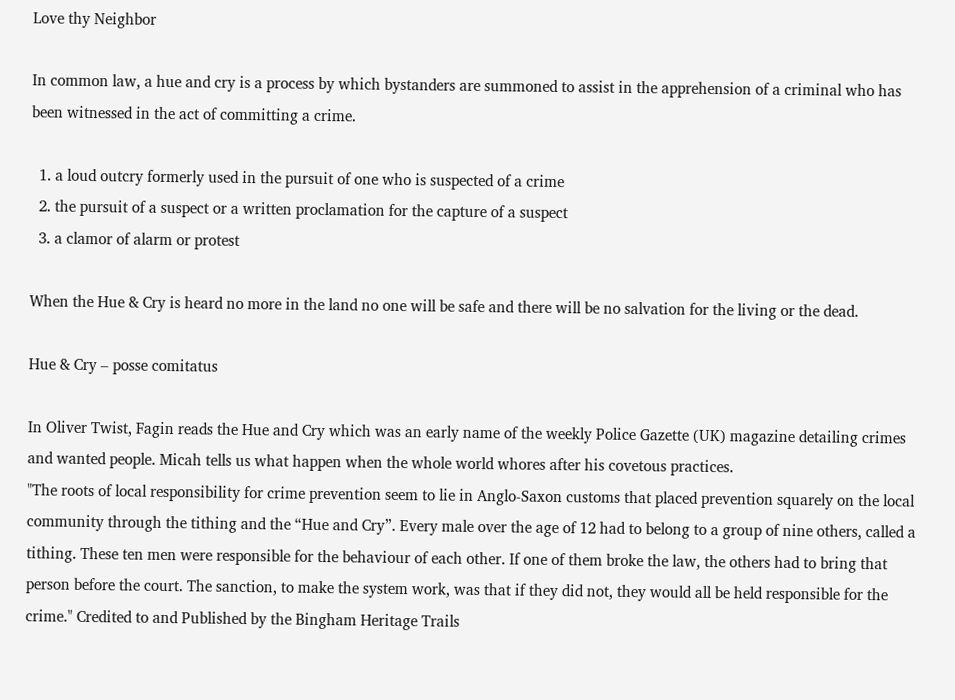Love thy Neighbor

In common law, a hue and cry is a process by which bystanders are summoned to assist in the apprehension of a criminal who has been witnessed in the act of committing a crime.

  1. a loud outcry formerly used in the pursuit of one who is suspected of a crime
  2. the pursuit of a suspect or a written proclamation for the capture of a suspect
  3. a clamor of alarm or protest

When the Hue & Cry is heard no more in the land no one will be safe and there will be no salvation for the living or the dead.

Hue & Cry – posse comitatus

In Oliver Twist, Fagin reads the Hue and Cry which was an early name of the weekly Police Gazette (UK) magazine detailing crimes and wanted people. Micah tells us what happen when the whole world whores after his covetous practices.
"The roots of local responsibility for crime prevention seem to lie in Anglo-Saxon customs that placed prevention squarely on the local community through the tithing and the “Hue and Cry”. Every male over the age of 12 had to belong to a group of nine others, called a tithing. These ten men were responsible for the behaviour of each other. If one of them broke the law, the others had to bring that person before the court. The sanction, to make the system work, was that if they did not, they would all be held responsible for the crime." Credited to and Published by the Bingham Heritage Trails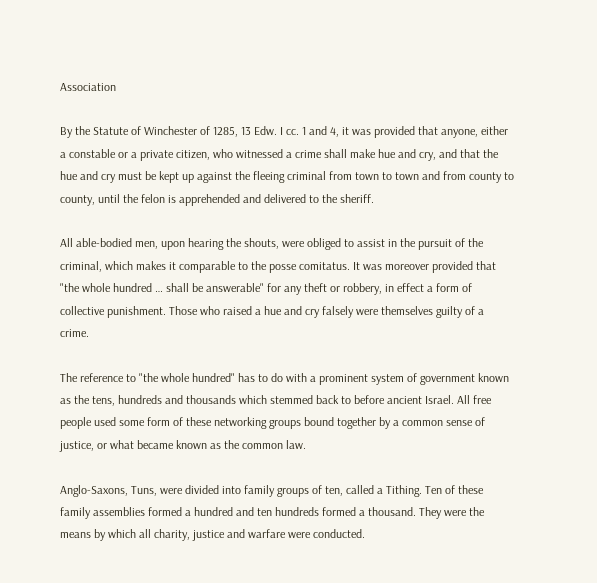Association

By the Statute of Winchester of 1285, 13 Edw. I cc. 1 and 4, it was provided that anyone, either a constable or a private citizen, who witnessed a crime shall make hue and cry, and that the hue and cry must be kept up against the fleeing criminal from town to town and from county to county, until the felon is apprehended and delivered to the sheriff.

All able-bodied men, upon hearing the shouts, were obliged to assist in the pursuit of the criminal, which makes it comparable to the posse comitatus. It was moreover provided that "the whole hundred … shall be answerable" for any theft or robbery, in effect a form of collective punishment. Those who raised a hue and cry falsely were themselves guilty of a crime.

The reference to "the whole hundred" has to do with a prominent system of government known as the tens, hundreds and thousands which stemmed back to before ancient Israel. All free people used some form of these networking groups bound together by a common sense of justice, or what became known as the common law.

Anglo-Saxons, Tuns, were divided into family groups of ten, called a Tithing. Ten of these family assemblies formed a hundred and ten hundreds formed a thousand. They were the means by which all charity, justice and warfare were conducted.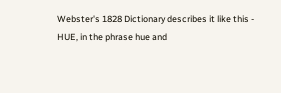Webster's 1828 Dictionary describes it like this - HUE, in the phrase hue and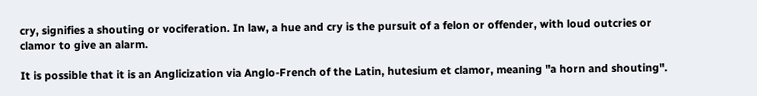cry, signifies a shouting or vociferation. In law, a hue and cry is the pursuit of a felon or offender, with loud outcries or clamor to give an alarm.

It is possible that it is an Anglicization via Anglo-French of the Latin, hutesium et clamor, meaning "a horn and shouting".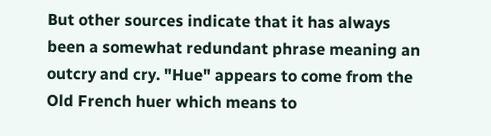But other sources indicate that it has always been a somewhat redundant phrase meaning an outcry and cry. "Hue" appears to come from the Old French huer which means to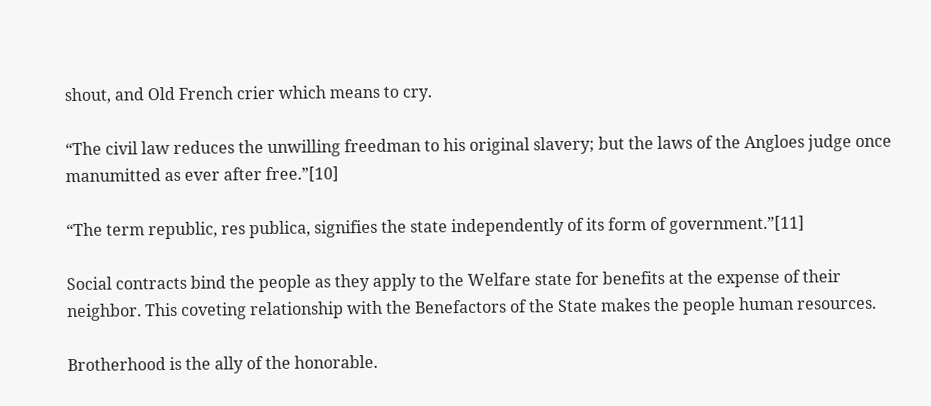shout, and Old French crier which means to cry.

“The civil law reduces the unwilling freedman to his original slavery; but the laws of the Angloes judge once manumitted as ever after free.”[10]

“The term republic, res publica, signifies the state independently of its form of government.”[11]

Social contracts bind the people as they apply to the Welfare state for benefits at the expense of their neighbor. This coveting relationship with the Benefactors of the State makes the people human resources.

Brotherhood is the ally of the honorable.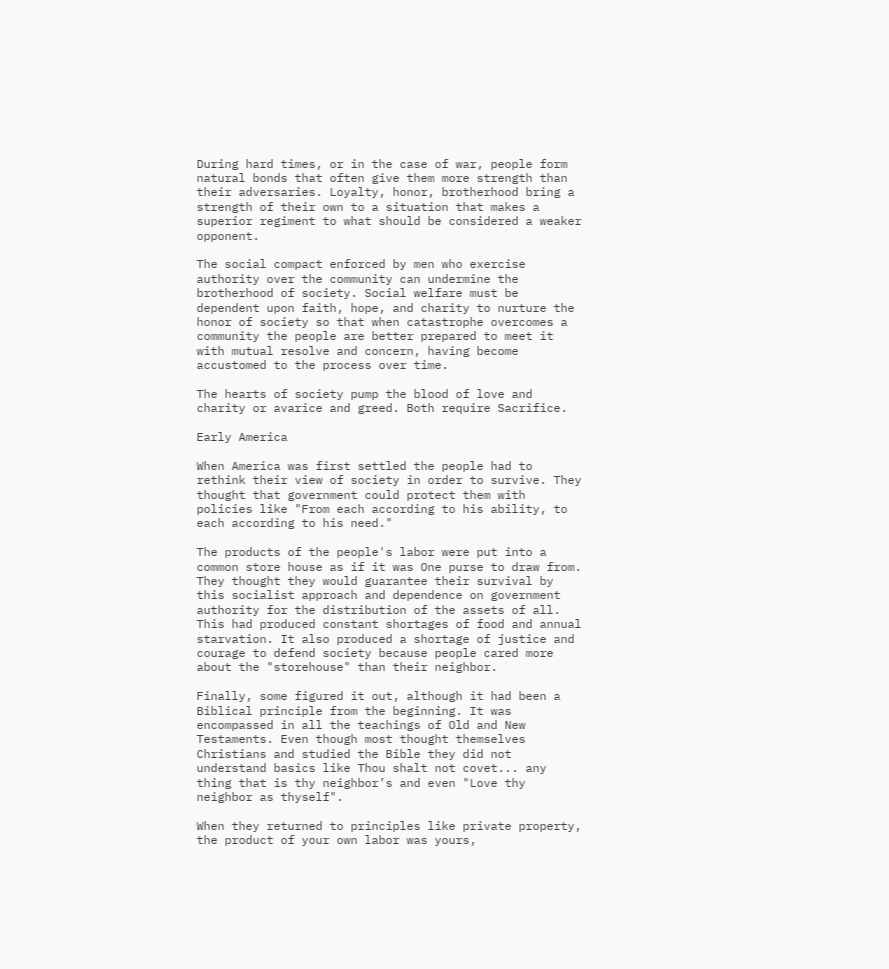During hard times, or in the case of war, people form natural bonds that often give them more strength than their adversaries. Loyalty, honor, brotherhood bring a strength of their own to a situation that makes a superior regiment to what should be considered a weaker opponent.

The social compact enforced by men who exercise authority over the community can undermine the brotherhood of society. Social welfare must be dependent upon faith, hope, and charity to nurture the honor of society so that when catastrophe overcomes a community the people are better prepared to meet it with mutual resolve and concern, having become accustomed to the process over time.

The hearts of society pump the blood of love and charity or avarice and greed. Both require Sacrifice.

Early America

When America was first settled the people had to rethink their view of society in order to survive. They thought that government could protect them with policies like "From each according to his ability, to each according to his need."

The products of the people's labor were put into a common store house as if it was One purse to draw from. They thought they would guarantee their survival by this socialist approach and dependence on government authority for the distribution of the assets of all. This had produced constant shortages of food and annual starvation. It also produced a shortage of justice and courage to defend society because people cared more about the "storehouse" than their neighbor.

Finally, some figured it out, although it had been a Biblical principle from the beginning. It was encompassed in all the teachings of Old and New Testaments. Even though most thought themselves Christians and studied the Bible they did not understand basics like Thou shalt not covet... any thing that is thy neighbor’s and even "Love thy neighbor as thyself".

When they returned to principles like private property, the product of your own labor was yours,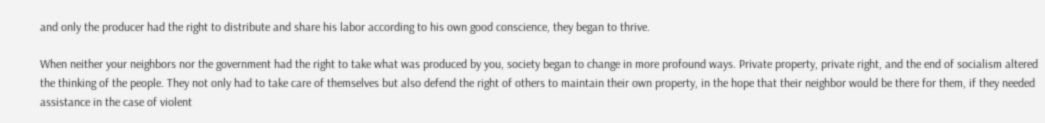and only the producer had the right to distribute and share his labor according to his own good conscience, they began to thrive.

When neither your neighbors nor the government had the right to take what was produced by you, society began to change in more profound ways. Private property, private right, and the end of socialism altered the thinking of the people. They not only had to take care of themselves but also defend the right of others to maintain their own property, in the hope that their neighbor would be there for them, if they needed assistance in the case of violent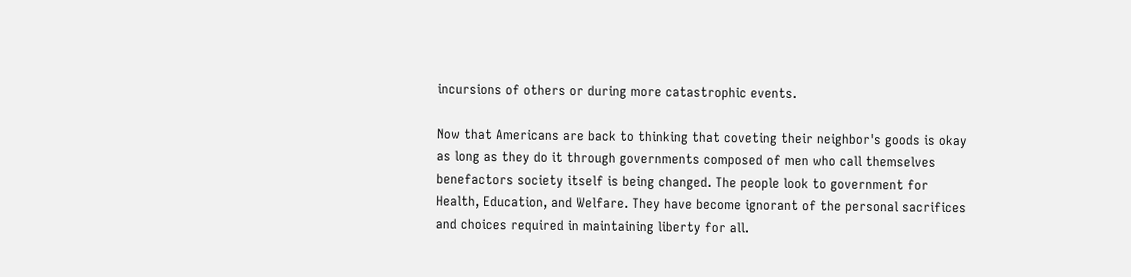incursions of others or during more catastrophic events.

Now that Americans are back to thinking that coveting their neighbor's goods is okay as long as they do it through governments composed of men who call themselves benefactors society itself is being changed. The people look to government for Health, Education, and Welfare. They have become ignorant of the personal sacrifices and choices required in maintaining liberty for all.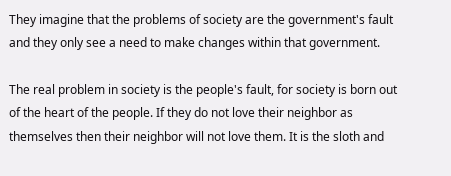They imagine that the problems of society are the government's fault and they only see a need to make changes within that government.

The real problem in society is the people's fault, for society is born out of the heart of the people. If they do not love their neighbor as themselves then their neighbor will not love them. It is the sloth and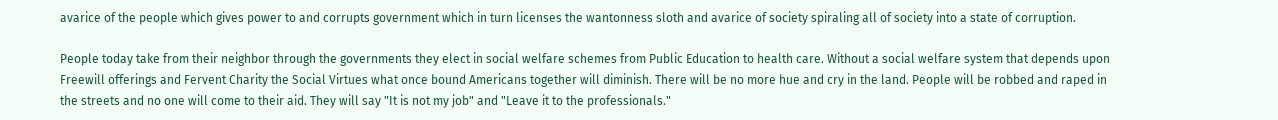avarice of the people which gives power to and corrupts government which in turn licenses the wantonness sloth and avarice of society spiraling all of society into a state of corruption.

People today take from their neighbor through the governments they elect in social welfare schemes from Public Education to health care. Without a social welfare system that depends upon Freewill offerings and Fervent Charity the Social Virtues what once bound Americans together will diminish. There will be no more hue and cry in the land. People will be robbed and raped in the streets and no one will come to their aid. They will say "It is not my job" and "Leave it to the professionals."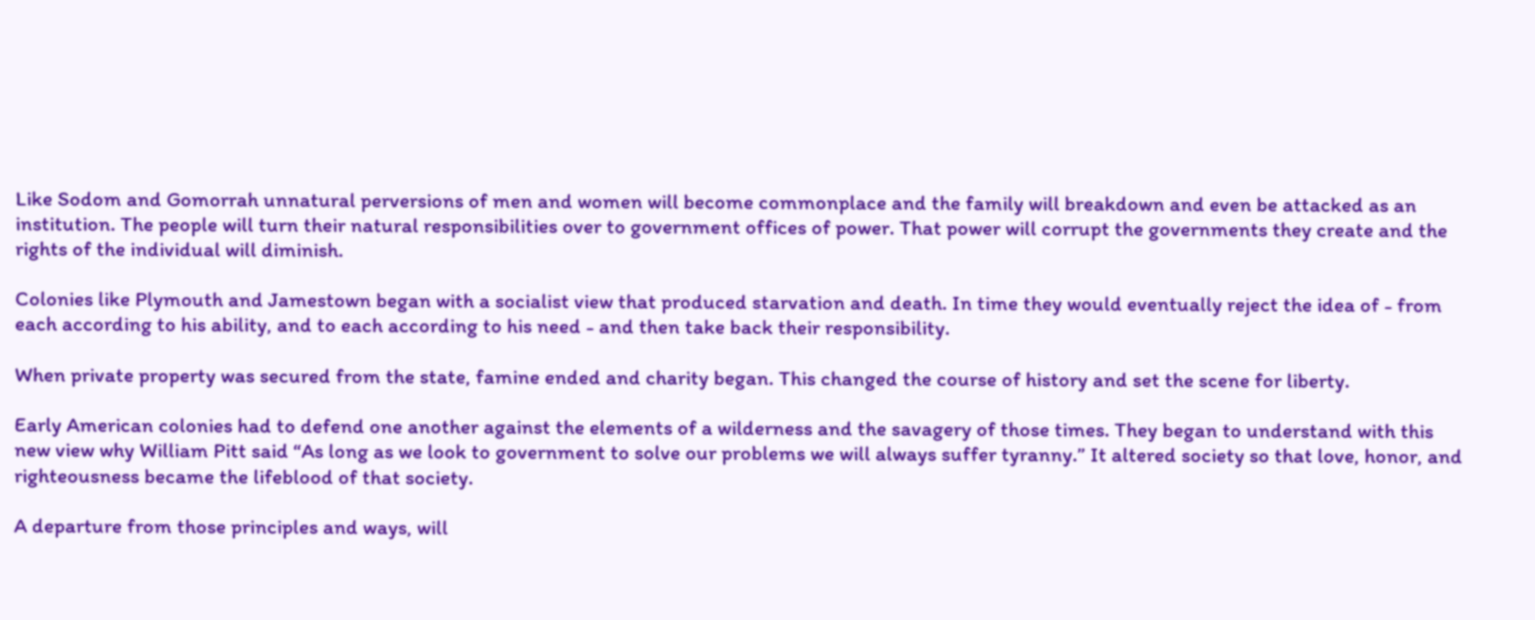Like Sodom and Gomorrah unnatural perversions of men and women will become commonplace and the family will breakdown and even be attacked as an institution. The people will turn their natural responsibilities over to government offices of power. That power will corrupt the governments they create and the rights of the individual will diminish.

Colonies like Plymouth and Jamestown began with a socialist view that produced starvation and death. In time they would eventually reject the idea of - from each according to his ability, and to each according to his need - and then take back their responsibility.

When private property was secured from the state, famine ended and charity began. This changed the course of history and set the scene for liberty.

Early American colonies had to defend one another against the elements of a wilderness and the savagery of those times. They began to understand with this new view why William Pitt said “As long as we look to government to solve our problems we will always suffer tyranny.” It altered society so that love, honor, and righteousness became the lifeblood of that society.

A departure from those principles and ways, will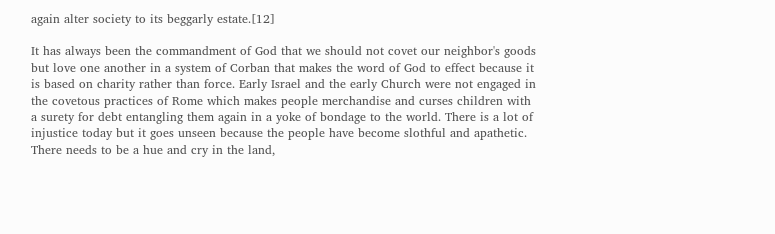again alter society to its beggarly estate.[12]

It has always been the commandment of God that we should not covet our neighbor's goods but love one another in a system of Corban that makes the word of God to effect because it is based on charity rather than force. Early Israel and the early Church were not engaged in the covetous practices of Rome which makes people merchandise and curses children with a surety for debt entangling them again in a yoke of bondage to the world. There is a lot of injustice today but it goes unseen because the people have become slothful and apathetic. There needs to be a hue and cry in the land,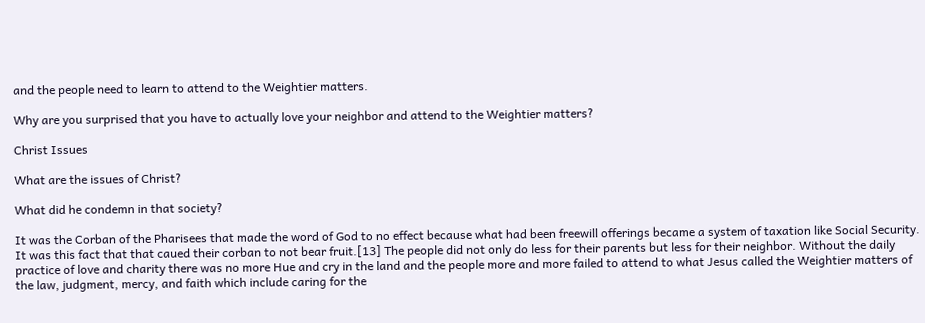and the people need to learn to attend to the Weightier matters.

Why are you surprised that you have to actually love your neighbor and attend to the Weightier matters?

Christ Issues

What are the issues of Christ?

What did he condemn in that society?

It was the Corban of the Pharisees that made the word of God to no effect because what had been freewill offerings became a system of taxation like Social Security. It was this fact that that caued their corban to not bear fruit.[13] The people did not only do less for their parents but less for their neighbor. Without the daily practice of love and charity there was no more Hue and cry in the land and the people more and more failed to attend to what Jesus called the Weightier matters of the law, judgment, mercy, and faith which include caring for the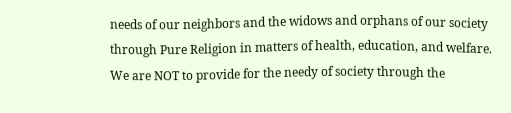needs of our neighbors and the widows and orphans of our society through Pure Religion in matters of health, education, and welfare. We are NOT to provide for the needy of society through the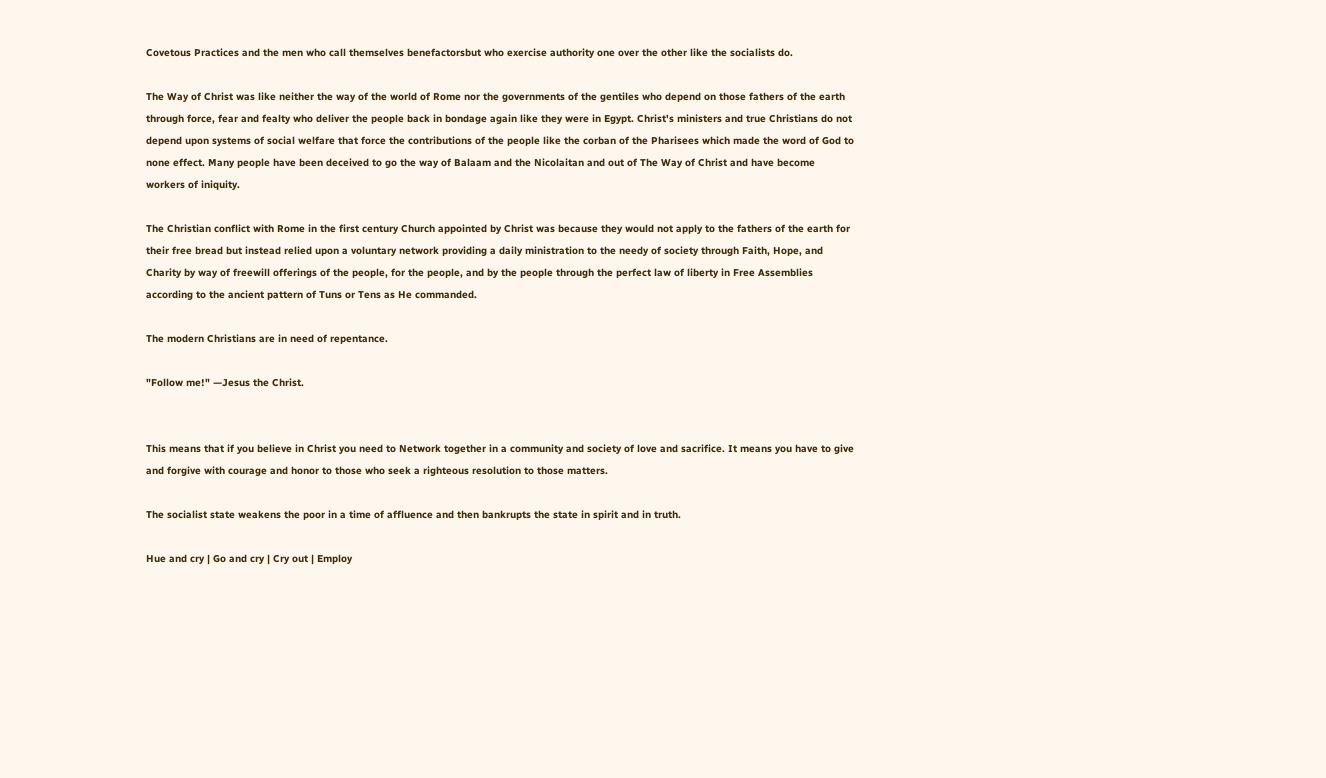Covetous Practices and the men who call themselves benefactorsbut who exercise authority one over the other like the socialists do.

The Way of Christ was like neither the way of the world of Rome nor the governments of the gentiles who depend on those fathers of the earth through force, fear and fealty who deliver the people back in bondage again like they were in Egypt. Christ's ministers and true Christians do not depend upon systems of social welfare that force the contributions of the people like the corban of the Pharisees which made the word of God to none effect. Many people have been deceived to go the way of Balaam and the Nicolaitan and out of The Way of Christ and have become workers of iniquity.

The Christian conflict with Rome in the first century Church appointed by Christ was because they would not apply to the fathers of the earth for their free bread but instead relied upon a voluntary network providing a daily ministration to the needy of society through Faith, Hope, and Charity by way of freewill offerings of the people, for the people, and by the people through the perfect law of liberty in Free Assemblies according to the ancient pattern of Tuns or Tens as He commanded.

The modern Christians are in need of repentance.

"Follow me!" —Jesus the Christ.


This means that if you believe in Christ you need to Network together in a community and society of love and sacrifice. It means you have to give and forgive with courage and honor to those who seek a righteous resolution to those matters.

The socialist state weakens the poor in a time of affluence and then bankrupts the state in spirit and in truth.

Hue and cry | Go and cry | Cry out | Employ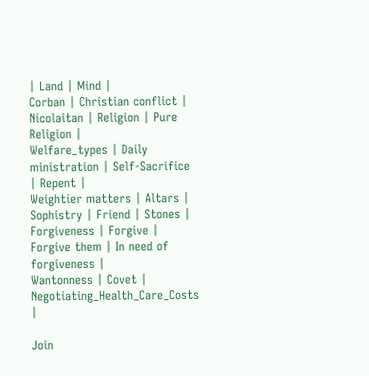| Land | Mind |
Corban | Christian conflict | Nicolaitan | Religion | Pure Religion |
Welfare_types | Daily ministration | Self-Sacrifice | Repent |
Weightier matters | Altars | Sophistry | Friend | Stones |
Forgiveness | Forgive | Forgive them | In need of forgiveness |
Wantonness | Covet | Negotiating_Health_Care_Costs |

Join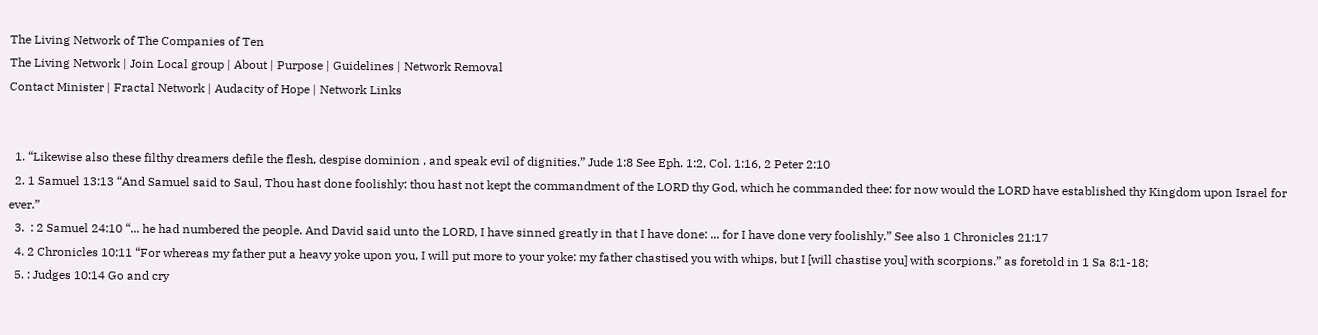The Living Network of The Companies of Ten
The Living Network | Join Local group | About | Purpose | Guidelines | Network Removal
Contact Minister | Fractal Network | Audacity of Hope | Network Links


  1. “Likewise also these filthy dreamers defile the flesh, despise dominion , and speak evil of dignities.” Jude 1:8 See Eph. 1:2, Col. 1:16, 2 Peter 2:10
  2. 1 Samuel 13:13 “And Samuel said to Saul, Thou hast done foolishly: thou hast not kept the commandment of the LORD thy God, which he commanded thee: for now would the LORD have established thy Kingdom upon Israel for ever.”
  3.  : 2 Samuel 24:10 “... he had numbered the people. And David said unto the LORD, I have sinned greatly in that I have done: ... for I have done very foolishly.” See also 1 Chronicles 21:17
  4. 2 Chronicles 10:11 “For whereas my father put a heavy yoke upon you, I will put more to your yoke: my father chastised you with whips, but I [will chastise you] with scorpions.” as foretold in 1 Sa 8:1-18;
  5. : Judges 10:14 Go and cry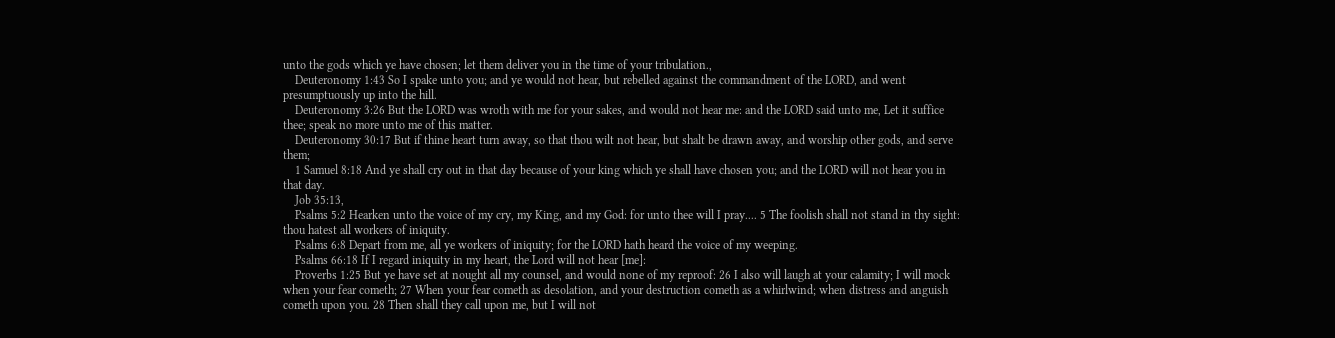unto the gods which ye have chosen; let them deliver you in the time of your tribulation.,
    Deuteronomy 1:43 So I spake unto you; and ye would not hear, but rebelled against the commandment of the LORD, and went presumptuously up into the hill.
    Deuteronomy 3:26 But the LORD was wroth with me for your sakes, and would not hear me: and the LORD said unto me, Let it suffice thee; speak no more unto me of this matter.
    Deuteronomy 30:17 But if thine heart turn away, so that thou wilt not hear, but shalt be drawn away, and worship other gods, and serve them;
    1 Samuel 8:18 And ye shall cry out in that day because of your king which ye shall have chosen you; and the LORD will not hear you in that day.
    Job 35:13,
    Psalms 5:2 Hearken unto the voice of my cry, my King, and my God: for unto thee will I pray.... 5 The foolish shall not stand in thy sight: thou hatest all workers of iniquity.
    Psalms 6:8 Depart from me, all ye workers of iniquity; for the LORD hath heard the voice of my weeping.
    Psalms 66:18 If I regard iniquity in my heart, the Lord will not hear [me]:
    Proverbs 1:25 But ye have set at nought all my counsel, and would none of my reproof: 26 I also will laugh at your calamity; I will mock when your fear cometh; 27 When your fear cometh as desolation, and your destruction cometh as a whirlwind; when distress and anguish cometh upon you. 28 Then shall they call upon me, but I will not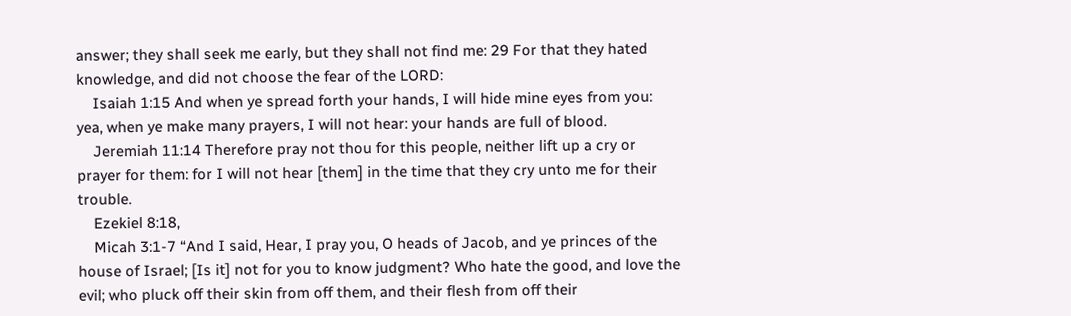answer; they shall seek me early, but they shall not find me: 29 For that they hated knowledge, and did not choose the fear of the LORD:
    Isaiah 1:15 And when ye spread forth your hands, I will hide mine eyes from you: yea, when ye make many prayers, I will not hear: your hands are full of blood.
    Jeremiah 11:14 Therefore pray not thou for this people, neither lift up a cry or prayer for them: for I will not hear [them] in the time that they cry unto me for their trouble.
    Ezekiel 8:18,
    Micah 3:1-7 “And I said, Hear, I pray you, O heads of Jacob, and ye princes of the house of Israel; [Is it] not for you to know judgment? Who hate the good, and love the evil; who pluck off their skin from off them, and their flesh from off their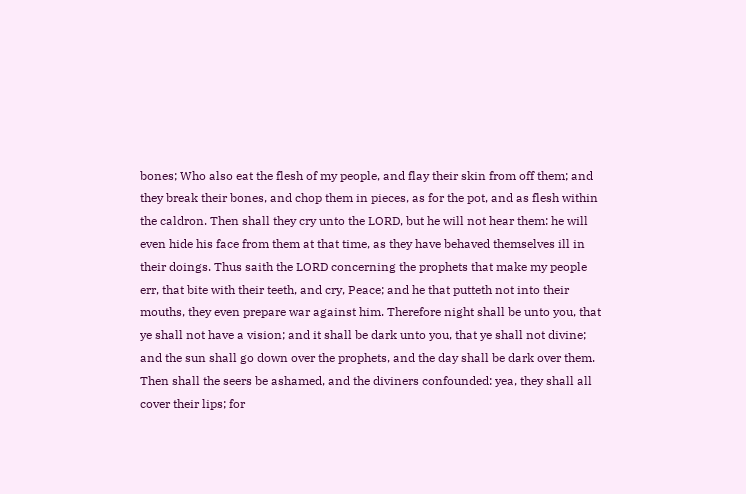bones; Who also eat the flesh of my people, and flay their skin from off them; and they break their bones, and chop them in pieces, as for the pot, and as flesh within the caldron. Then shall they cry unto the LORD, but he will not hear them: he will even hide his face from them at that time, as they have behaved themselves ill in their doings. Thus saith the LORD concerning the prophets that make my people err, that bite with their teeth, and cry, Peace; and he that putteth not into their mouths, they even prepare war against him. Therefore night shall be unto you, that ye shall not have a vision; and it shall be dark unto you, that ye shall not divine; and the sun shall go down over the prophets, and the day shall be dark over them. Then shall the seers be ashamed, and the diviners confounded: yea, they shall all cover their lips; for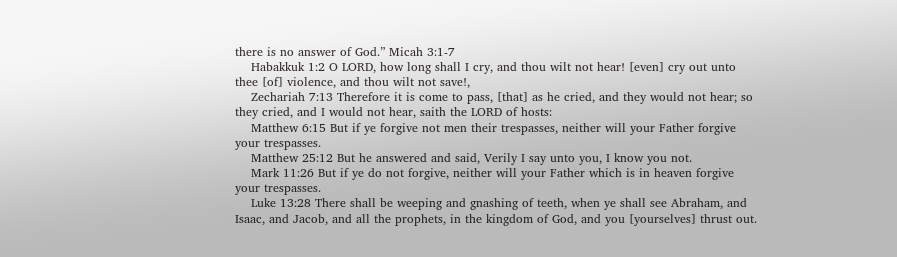there is no answer of God.” Micah 3:1-7
    Habakkuk 1:2 O LORD, how long shall I cry, and thou wilt not hear! [even] cry out unto thee [of] violence, and thou wilt not save!,
    Zechariah 7:13 Therefore it is come to pass, [that] as he cried, and they would not hear; so they cried, and I would not hear, saith the LORD of hosts:
    Matthew 6:15 But if ye forgive not men their trespasses, neither will your Father forgive your trespasses.
    Matthew 25:12 But he answered and said, Verily I say unto you, I know you not.
    Mark 11:26 But if ye do not forgive, neither will your Father which is in heaven forgive your trespasses.
    Luke 13:28 There shall be weeping and gnashing of teeth, when ye shall see Abraham, and Isaac, and Jacob, and all the prophets, in the kingdom of God, and you [yourselves] thrust out.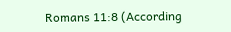Romans 11:8 (According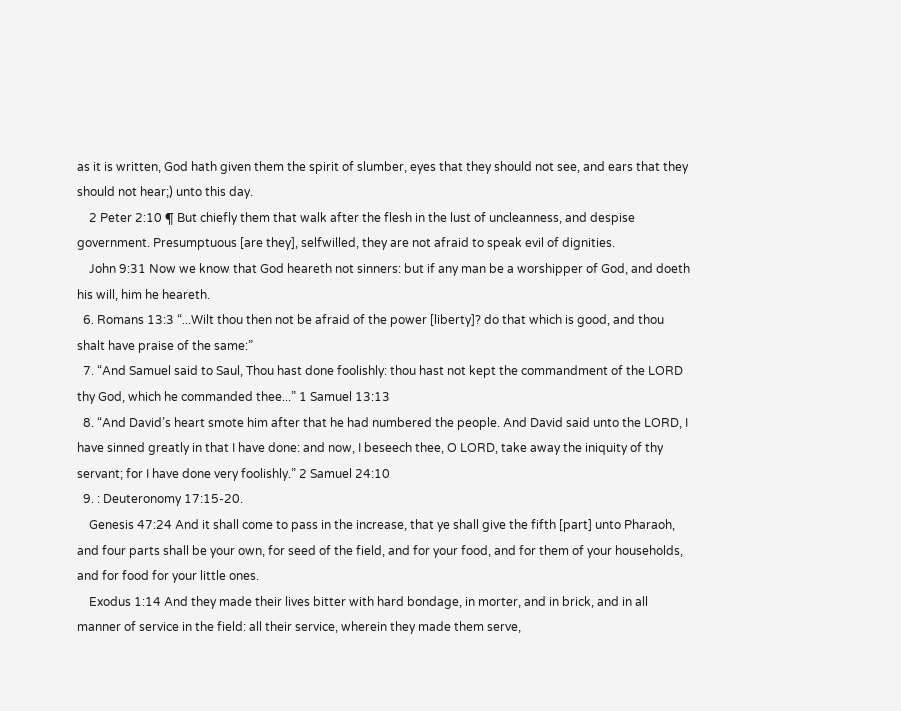as it is written, God hath given them the spirit of slumber, eyes that they should not see, and ears that they should not hear;) unto this day.
    2 Peter 2:10 ¶ But chiefly them that walk after the flesh in the lust of uncleanness, and despise government. Presumptuous [are they], selfwilled, they are not afraid to speak evil of dignities.
    John 9:31 Now we know that God heareth not sinners: but if any man be a worshipper of God, and doeth his will, him he heareth.
  6. Romans 13:3 “...Wilt thou then not be afraid of the power [liberty]? do that which is good, and thou shalt have praise of the same:”
  7. “And Samuel said to Saul, Thou hast done foolishly: thou hast not kept the commandment of the LORD thy God, which he commanded thee...” 1 Samuel 13:13
  8. “And David’s heart smote him after that he had numbered the people. And David said unto the LORD, I have sinned greatly in that I have done: and now, I beseech thee, O LORD, take away the iniquity of thy servant; for I have done very foolishly.” 2 Samuel 24:10
  9. : Deuteronomy 17:15-20.
    Genesis 47:24 And it shall come to pass in the increase, that ye shall give the fifth [part] unto Pharaoh, and four parts shall be your own, for seed of the field, and for your food, and for them of your households, and for food for your little ones.
    Exodus 1:14 And they made their lives bitter with hard bondage, in morter, and in brick, and in all manner of service in the field: all their service, wherein they made them serve,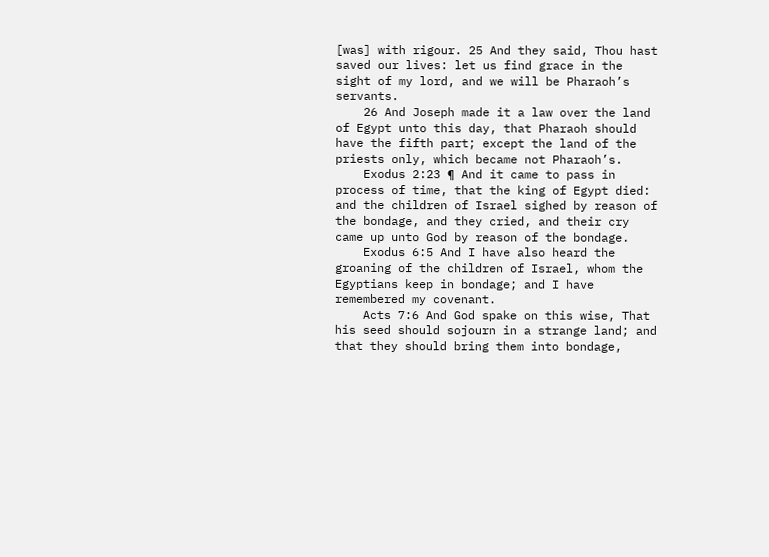[was] with rigour. 25 And they said, Thou hast saved our lives: let us find grace in the sight of my lord, and we will be Pharaoh’s servants.
    26 And Joseph made it a law over the land of Egypt unto this day, that Pharaoh should have the fifth part; except the land of the priests only, which became not Pharaoh’s.
    Exodus 2:23 ¶ And it came to pass in process of time, that the king of Egypt died: and the children of Israel sighed by reason of the bondage, and they cried, and their cry came up unto God by reason of the bondage.
    Exodus 6:5 And I have also heard the groaning of the children of Israel, whom the Egyptians keep in bondage; and I have remembered my covenant.
    Acts 7:6 And God spake on this wise, That his seed should sojourn in a strange land; and that they should bring them into bondage,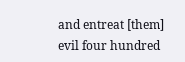and entreat [them] evil four hundred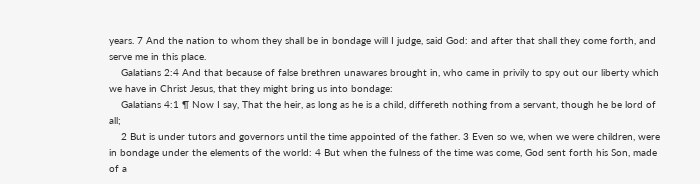years. 7 And the nation to whom they shall be in bondage will I judge, said God: and after that shall they come forth, and serve me in this place.
    Galatians 2:4 And that because of false brethren unawares brought in, who came in privily to spy out our liberty which we have in Christ Jesus, that they might bring us into bondage:
    Galatians 4:1 ¶ Now I say, That the heir, as long as he is a child, differeth nothing from a servant, though he be lord of all;
    2 But is under tutors and governors until the time appointed of the father. 3 Even so we, when we were children, were in bondage under the elements of the world: 4 But when the fulness of the time was come, God sent forth his Son, made of a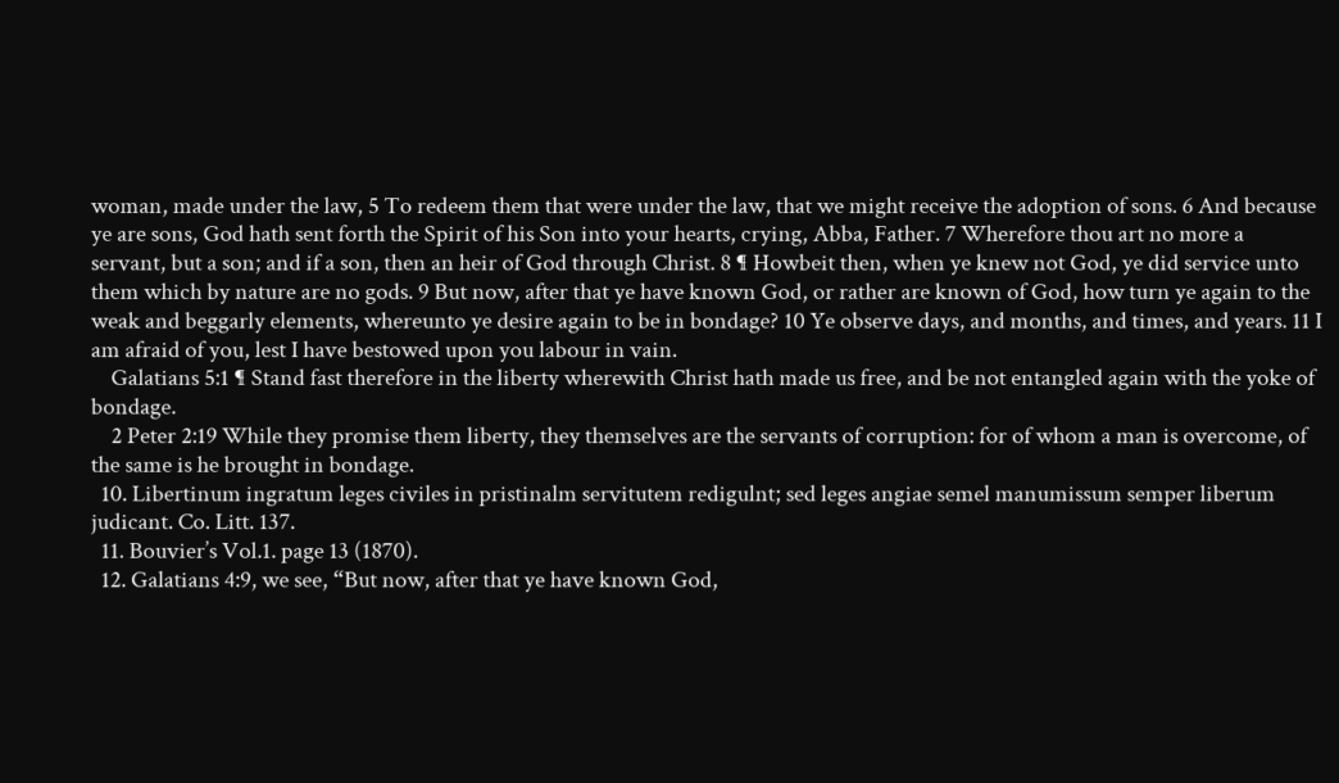woman, made under the law, 5 To redeem them that were under the law, that we might receive the adoption of sons. 6 And because ye are sons, God hath sent forth the Spirit of his Son into your hearts, crying, Abba, Father. 7 Wherefore thou art no more a servant, but a son; and if a son, then an heir of God through Christ. 8 ¶ Howbeit then, when ye knew not God, ye did service unto them which by nature are no gods. 9 But now, after that ye have known God, or rather are known of God, how turn ye again to the weak and beggarly elements, whereunto ye desire again to be in bondage? 10 Ye observe days, and months, and times, and years. 11 I am afraid of you, lest I have bestowed upon you labour in vain.
    Galatians 5:1 ¶ Stand fast therefore in the liberty wherewith Christ hath made us free, and be not entangled again with the yoke of bondage.
    2 Peter 2:19 While they promise them liberty, they themselves are the servants of corruption: for of whom a man is overcome, of the same is he brought in bondage.
  10. Libertinum ingratum leges civiles in pristinalm servitutem redigulnt; sed leges angiae semel manumissum semper liberum judicant. Co. Litt. 137.
  11. Bouvier’s Vol.1. page 13 (1870).
  12. Galatians 4:9, we see, “But now, after that ye have known God,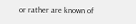or rather are known of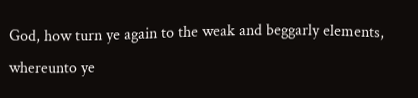God, how turn ye again to the weak and beggarly elements, whereunto ye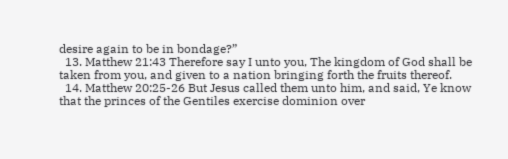desire again to be in bondage?”
  13. Matthew 21:43 Therefore say I unto you, The kingdom of God shall be taken from you, and given to a nation bringing forth the fruits thereof.
  14. Matthew 20:25-26 But Jesus called them unto him, and said, Ye know that the princes of the Gentiles exercise dominion over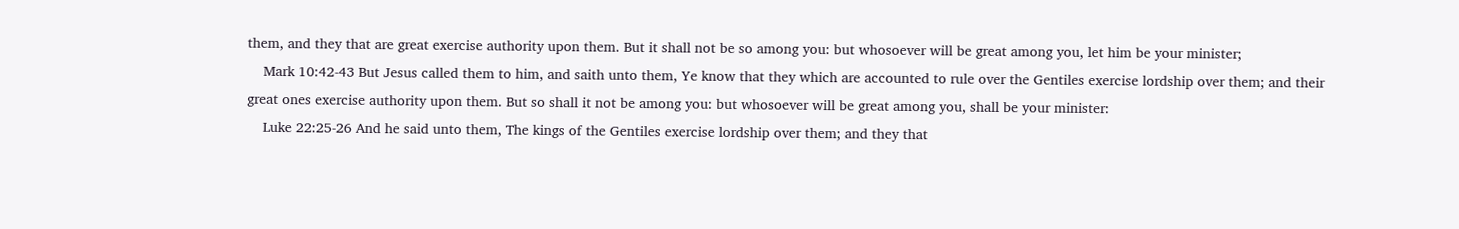them, and they that are great exercise authority upon them. But it shall not be so among you: but whosoever will be great among you, let him be your minister;
    Mark 10:42-43 But Jesus called them to him, and saith unto them, Ye know that they which are accounted to rule over the Gentiles exercise lordship over them; and their great ones exercise authority upon them. But so shall it not be among you: but whosoever will be great among you, shall be your minister:
    Luke 22:25-26 And he said unto them, The kings of the Gentiles exercise lordship over them; and they that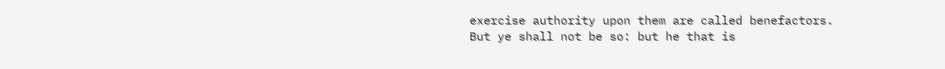exercise authority upon them are called benefactors. But ye shall not be so: but he that is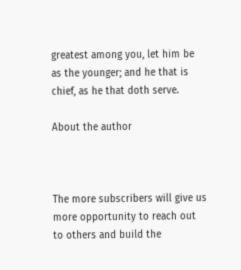greatest among you, let him be as the younger; and he that is chief, as he that doth serve.

About the author



The more subscribers will give us more opportunity to reach out to others and build the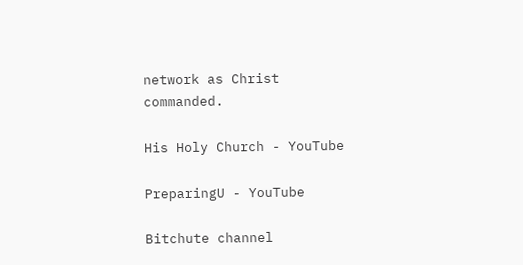network as Christ commanded.

His Holy Church - YouTube

PreparingU - YouTube

Bitchute channel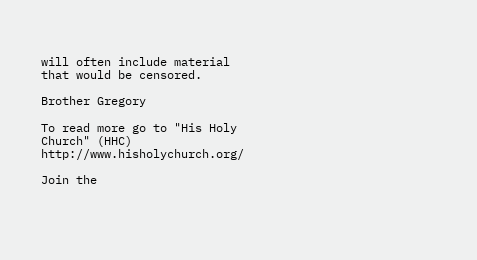will often include material that would be censored.

Brother Gregory

To read more go to "His Holy Church" (HHC) http://www.hisholychurch.org/

Join the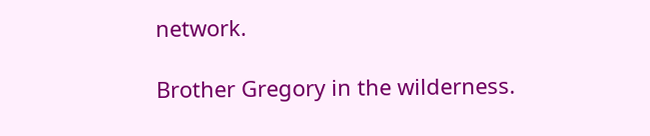network.

Brother Gregory in the wilderness.